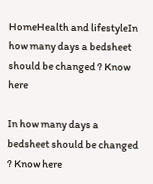HomeHealth and lifestyleIn how many days a bedsheet should be changed ? Know here

In how many days a bedsheet should be changed ? Know here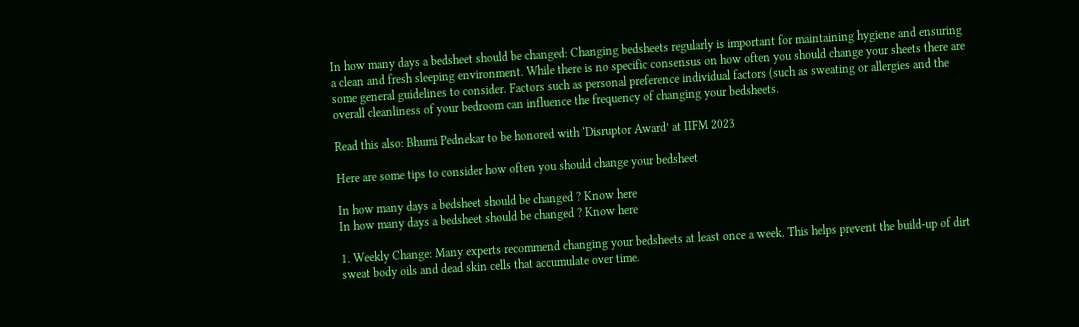In how many days a bedsheet should be changed: Changing bedsheets regularly is important for maintaining hygiene and ensuring a clean and fresh sleeping environment. While there is no specific consensus on how often you should change your sheets there are some general guidelines to consider. Factors such as personal preference individual factors (such as sweating or allergies and the overall cleanliness of your bedroom can influence the frequency of changing your bedsheets.

Read this also: Bhumi Pednekar to be honored with ‘Disruptor Award’ at IIFM 2023

Here are some tips to consider how often you should change your bedsheet

In how many days a bedsheet should be changed ? Know here
In how many days a bedsheet should be changed ? Know here

1. Weekly Change: Many experts recommend changing your bedsheets at least once a week. This helps prevent the build-up of dirt sweat body oils and dead skin cells that accumulate over time.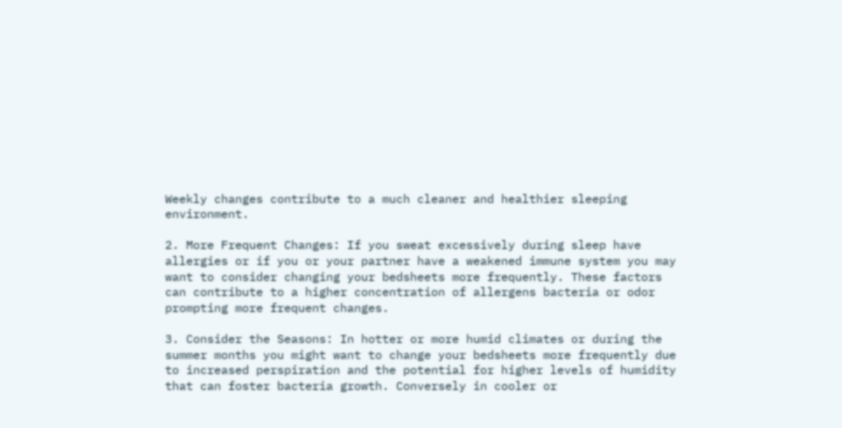Weekly changes contribute to a much cleaner and healthier sleeping environment.

2. More Frequent Changes: If you sweat excessively during sleep have allergies or if you or your partner have a weakened immune system you may want to consider changing your bedsheets more frequently. These factors can contribute to a higher concentration of allergens bacteria or odor prompting more frequent changes.

3. Consider the Seasons: In hotter or more humid climates or during the summer months you might want to change your bedsheets more frequently due to increased perspiration and the potential for higher levels of humidity that can foster bacteria growth. Conversely in cooler or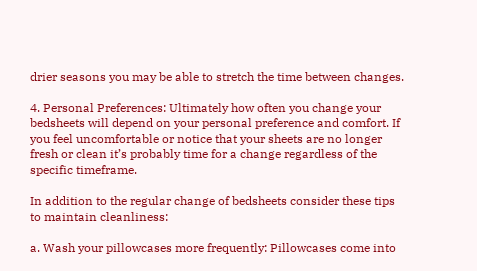drier seasons you may be able to stretch the time between changes.

4. Personal Preferences: Ultimately how often you change your bedsheets will depend on your personal preference and comfort. If you feel uncomfortable or notice that your sheets are no longer fresh or clean it’s probably time for a change regardless of the specific timeframe.

In addition to the regular change of bedsheets consider these tips to maintain cleanliness:

a. Wash your pillowcases more frequently: Pillowcases come into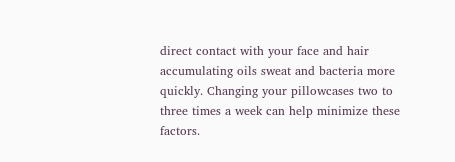direct contact with your face and hair accumulating oils sweat and bacteria more quickly. Changing your pillowcases two to three times a week can help minimize these factors.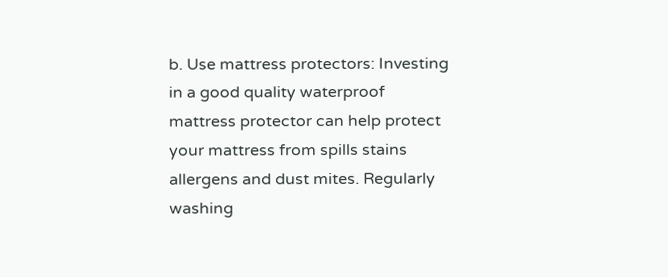b. Use mattress protectors: Investing in a good quality waterproof mattress protector can help protect your mattress from spills stains allergens and dust mites. Regularly washing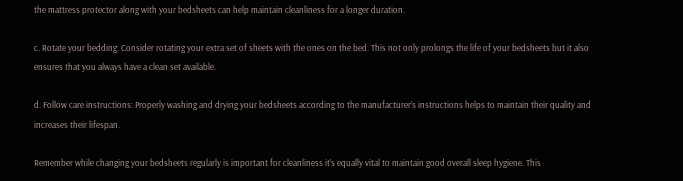the mattress protector along with your bedsheets can help maintain cleanliness for a longer duration.

c. Rotate your bedding: Consider rotating your extra set of sheets with the ones on the bed. This not only prolongs the life of your bedsheets but it also ensures that you always have a clean set available.

d. Follow care instructions: Properly washing and drying your bedsheets according to the manufacturer’s instructions helps to maintain their quality and increases their lifespan.

Remember while changing your bedsheets regularly is important for cleanliness it’s equally vital to maintain good overall sleep hygiene. This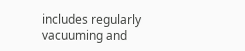includes regularly vacuuming and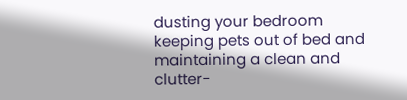dusting your bedroom keeping pets out of bed and maintaining a clean and clutter-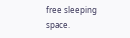free sleeping space.